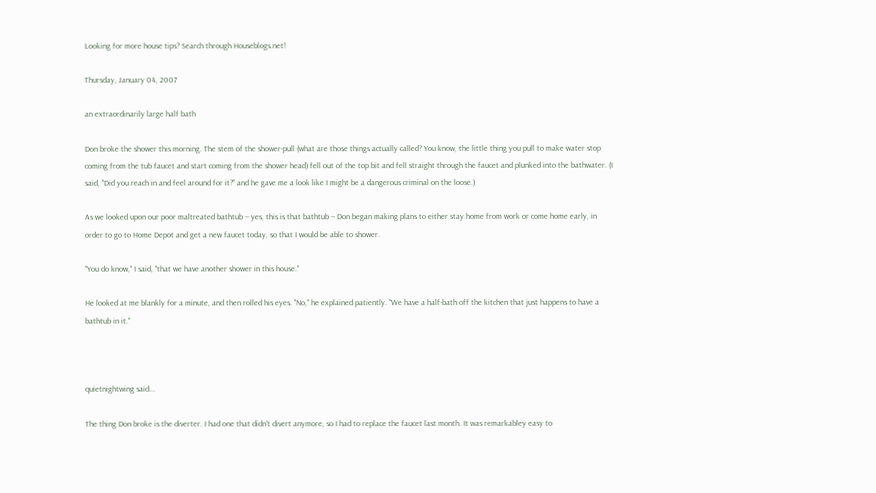Looking for more house tips? Search through Houseblogs.net!

Thursday, January 04, 2007

an extraordinarily large half bath

Don broke the shower this morning. The stem of the shower-pull (what are those things actually called? You know, the little thing you pull to make water stop coming from the tub faucet and start coming from the shower head) fell out of the top bit and fell straight through the faucet and plunked into the bathwater. (I said, "Did you reach in and feel around for it?" and he gave me a look like I might be a dangerous criminal on the loose.)

As we looked upon our poor maltreated bathtub -- yes, this is that bathtub -- Don began making plans to either stay home from work or come home early, in order to go to Home Depot and get a new faucet today, so that I would be able to shower.

"You do know," I said, "that we have another shower in this house."

He looked at me blankly for a minute, and then rolled his eyes. "No," he explained patiently. "We have a half-bath off the kitchen that just happens to have a bathtub in it."



quietnightwing said...

The thing Don broke is the diverter. I had one that didn't divert anymore, so I had to replace the faucet last month. It was remarkabley easy to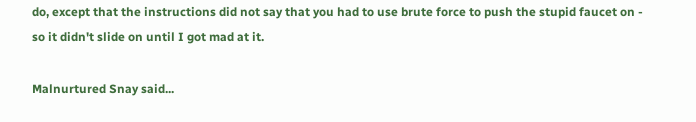do, except that the instructions did not say that you had to use brute force to push the stupid faucet on - so it didn't slide on until I got mad at it.

Malnurtured Snay said...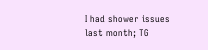I had shower issues last month; TG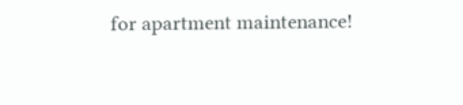for apartment maintenance!